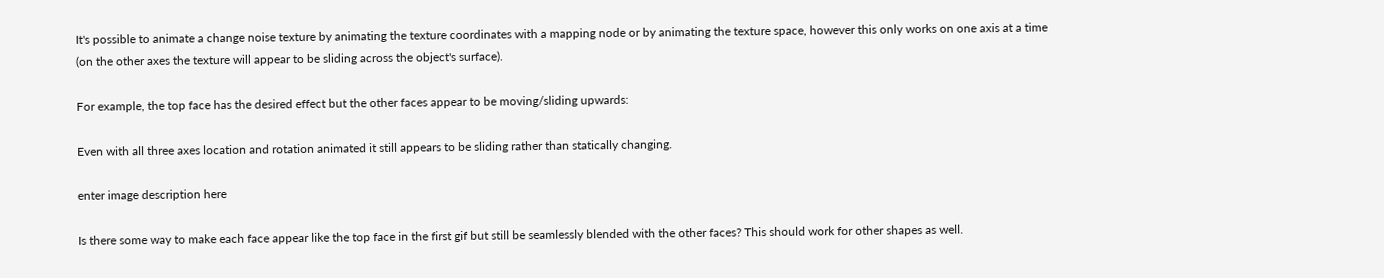It's possible to animate a change noise texture by animating the texture coordinates with a mapping node or by animating the texture space, however this only works on one axis at a time (on the other axes the texture will appear to be sliding across the object's surface).

For example, the top face has the desired effect but the other faces appear to be moving/sliding upwards:

Even with all three axes location and rotation animated it still appears to be sliding rather than statically changing.

enter image description here

Is there some way to make each face appear like the top face in the first gif but still be seamlessly blended with the other faces? This should work for other shapes as well.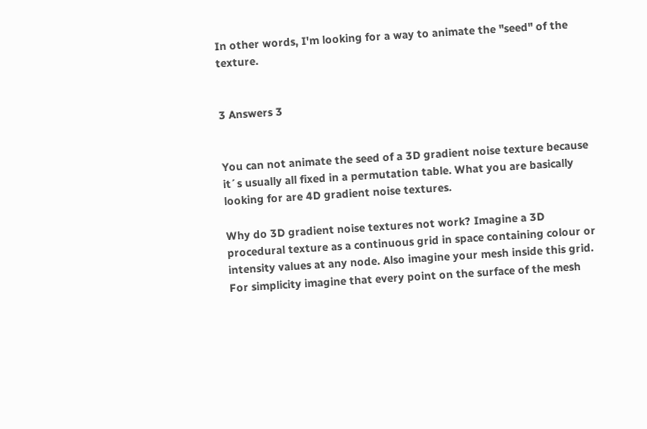In other words, I'm looking for a way to animate the "seed" of the texture.


3 Answers 3


You can not animate the seed of a 3D gradient noise texture because it´s usually all fixed in a permutation table. What you are basically looking for are 4D gradient noise textures.

Why do 3D gradient noise textures not work? Imagine a 3D procedural texture as a continuous grid in space containing colour or intensity values at any node. Also imagine your mesh inside this grid. For simplicity imagine that every point on the surface of the mesh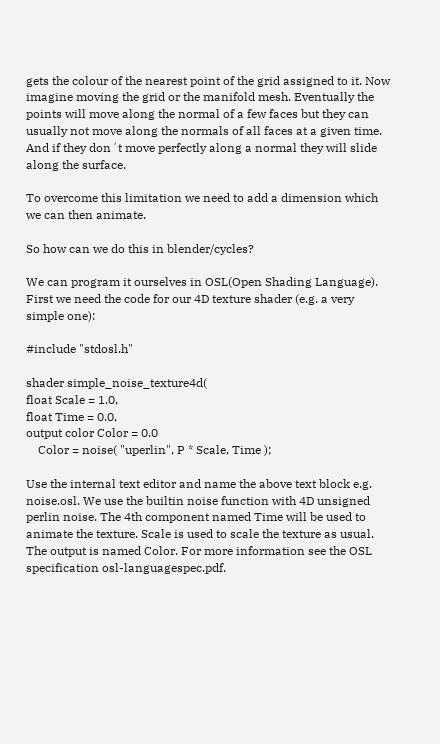gets the colour of the nearest point of the grid assigned to it. Now imagine moving the grid or the manifold mesh. Eventually the points will move along the normal of a few faces but they can usually not move along the normals of all faces at a given time. And if they don´t move perfectly along a normal they will slide along the surface.

To overcome this limitation we need to add a dimension which we can then animate.

So how can we do this in blender/cycles?

We can program it ourselves in OSL(Open Shading Language). First we need the code for our 4D texture shader (e.g. a very simple one):

#include "stdosl.h"

shader simple_noise_texture4d(
float Scale = 1.0,
float Time = 0.0,
output color Color = 0.0
    Color = noise( "uperlin", P * Scale, Time );

Use the internal text editor and name the above text block e.g. noise.osl. We use the builtin noise function with 4D unsigned perlin noise. The 4th component named Time will be used to animate the texture. Scale is used to scale the texture as usual. The output is named Color. For more information see the OSL specification osl-languagespec.pdf.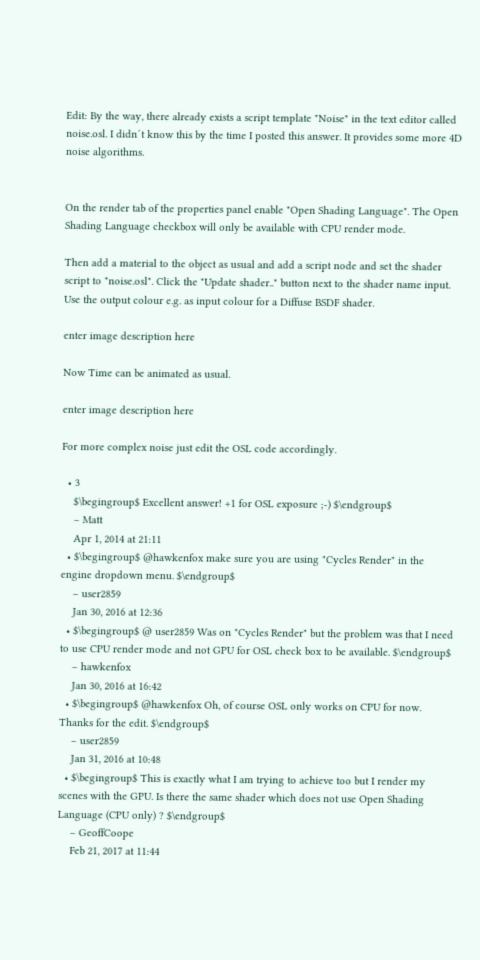Edit: By the way, there already exists a script template "Noise" in the text editor called noise.osl. I didn´t know this by the time I posted this answer. It provides some more 4D noise algorithms.


On the render tab of the properties panel enable "Open Shading Language". The Open Shading Language checkbox will only be available with CPU render mode.

Then add a material to the object as usual and add a script node and set the shader script to "noise.osl". Click the "Update shader.." button next to the shader name input. Use the output colour e.g. as input colour for a Diffuse BSDF shader.

enter image description here

Now Time can be animated as usual.

enter image description here

For more complex noise just edit the OSL code accordingly.

  • 3
    $\begingroup$ Excellent answer! +1 for OSL exposure ;-) $\endgroup$
    – Matt
    Apr 1, 2014 at 21:11
  • $\begingroup$ @hawkenfox make sure you are using "Cycles Render" in the engine dropdown menu. $\endgroup$
    – user2859
    Jan 30, 2016 at 12:36
  • $\begingroup$ @ user2859 Was on "Cycles Render" but the problem was that I need to use CPU render mode and not GPU for OSL check box to be available. $\endgroup$
    – hawkenfox
    Jan 30, 2016 at 16:42
  • $\begingroup$ @hawkenfox Oh, of course OSL only works on CPU for now. Thanks for the edit. $\endgroup$
    – user2859
    Jan 31, 2016 at 10:48
  • $\begingroup$ This is exactly what I am trying to achieve too but I render my scenes with the GPU. Is there the same shader which does not use Open Shading Language (CPU only) ? $\endgroup$
    – GeoffCoope
    Feb 21, 2017 at 11:44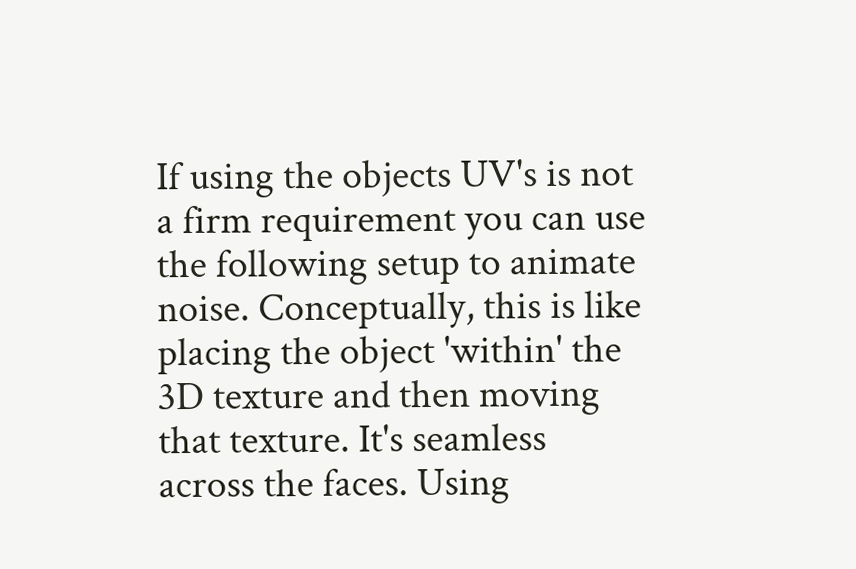If using the objects UV's is not a firm requirement you can use the following setup to animate noise. Conceptually, this is like placing the object 'within' the 3D texture and then moving that texture. It's seamless across the faces. Using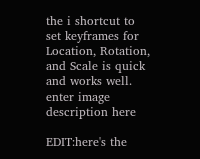the i shortcut to set keyframes for Location, Rotation, and Scale is quick and works well. enter image description here

EDIT:here's the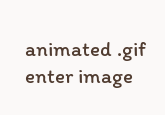animated .gif enter image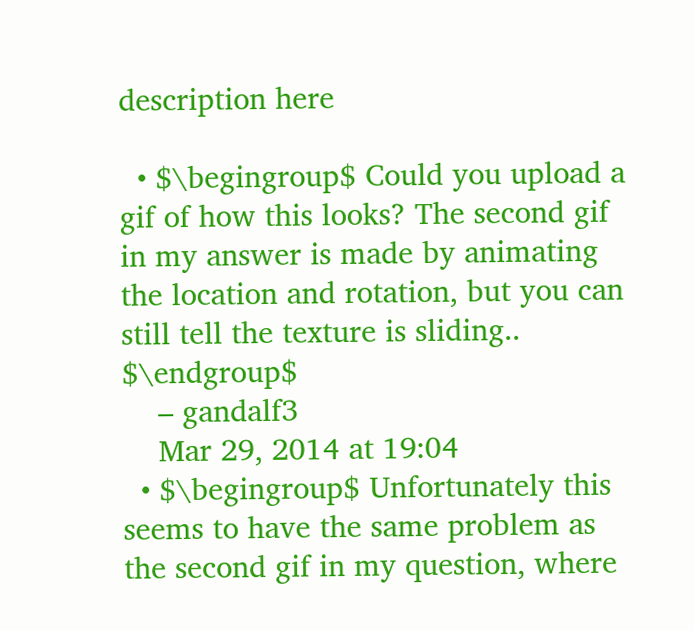description here

  • $\begingroup$ Could you upload a gif of how this looks? The second gif in my answer is made by animating the location and rotation, but you can still tell the texture is sliding.. $\endgroup$
    – gandalf3
    Mar 29, 2014 at 19:04
  • $\begingroup$ Unfortunately this seems to have the same problem as the second gif in my question, where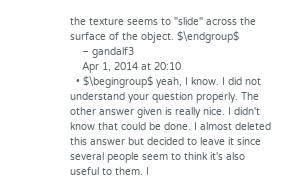the texture seems to "slide" across the surface of the object. $\endgroup$
    – gandalf3
    Apr 1, 2014 at 20:10
  • $\begingroup$ yeah, I know. I did not understand your question properly. The other answer given is really nice. I didn't know that could be done. I almost deleted this answer but decided to leave it since several people seem to think it's also useful to them. I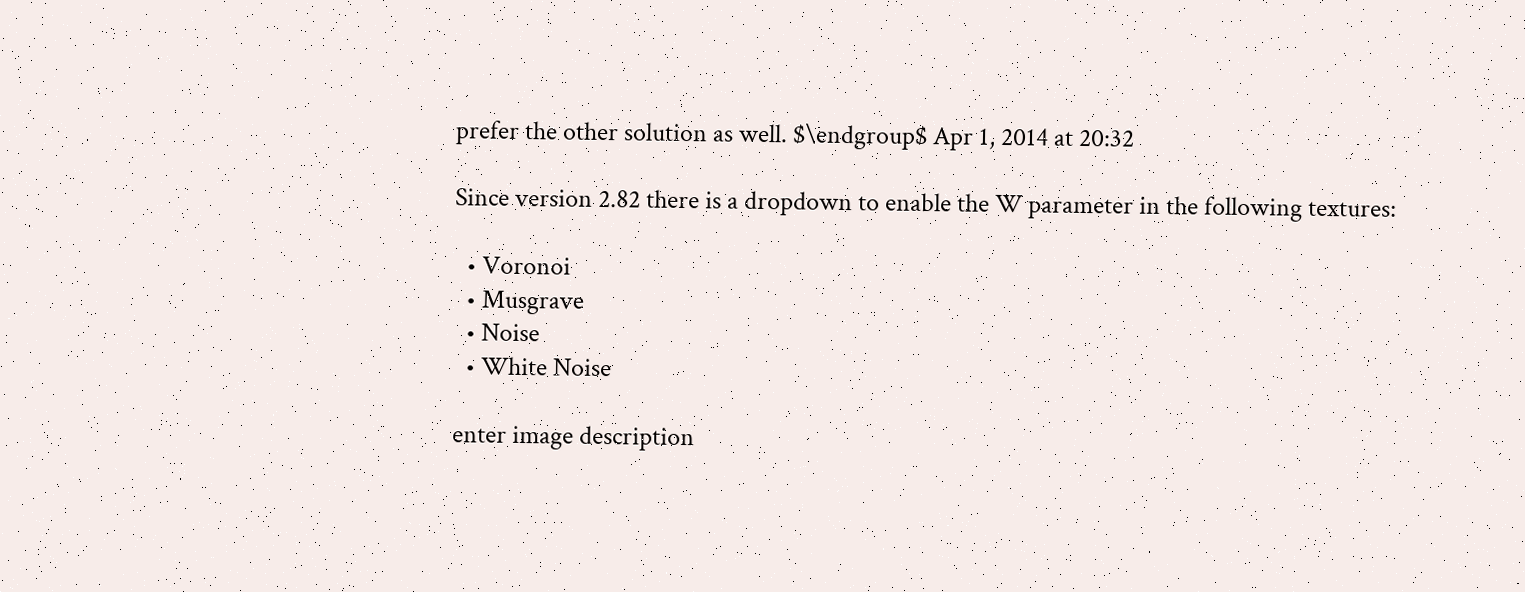prefer the other solution as well. $\endgroup$ Apr 1, 2014 at 20:32

Since version 2.82 there is a dropdown to enable the W parameter in the following textures:

  • Voronoi
  • Musgrave
  • Noise
  • White Noise

enter image description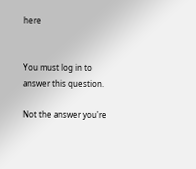here


You must log in to answer this question.

Not the answer you're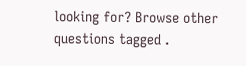looking for? Browse other questions tagged .